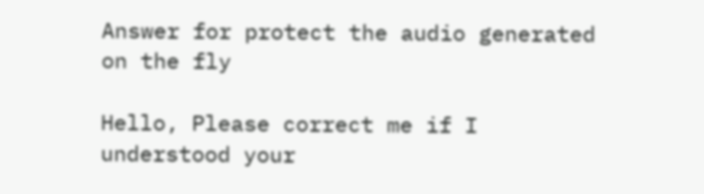Answer for protect the audio generated on the fly

Hello, Please correct me if I understood your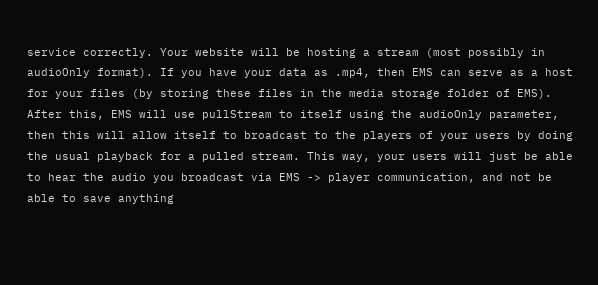service correctly. Your website will be hosting a stream (most possibly in audioOnly format). If you have your data as .mp4, then EMS can serve as a host for your files (by storing these files in the media storage folder of EMS). After this, EMS will use pullStream to itself using the audioOnly parameter, then this will allow itself to broadcast to the players of your users by doing the usual playback for a pulled stream. This way, your users will just be able to hear the audio you broadcast via EMS -> player communication, and not be able to save anything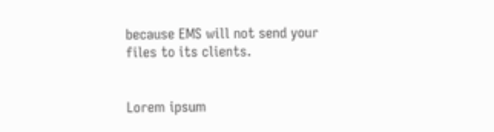because EMS will not send your files to its clients.


Lorem ipsum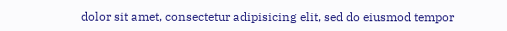dolor sit amet, consectetur adipisicing elit, sed do eiusmod tempor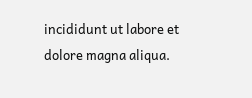incididunt ut labore et dolore magna aliqua.